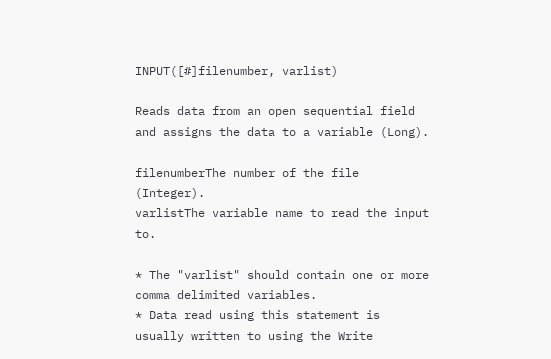INPUT([#]filenumber, varlist)

Reads data from an open sequential field and assigns the data to a variable (Long).

filenumberThe number of the file (Integer).
varlistThe variable name to read the input to.

* The "varlist" should contain one or more comma delimited variables.
* Data read using this statement is usually written to using the Write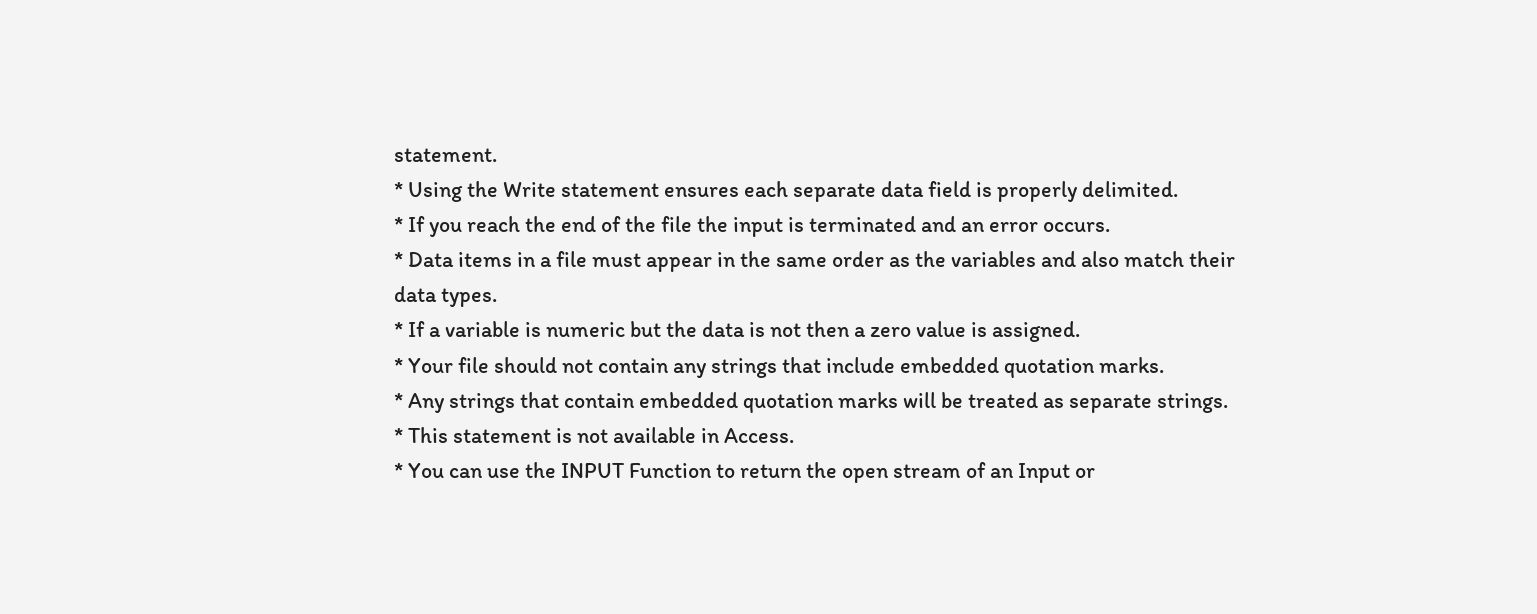statement.
* Using the Write statement ensures each separate data field is properly delimited.
* If you reach the end of the file the input is terminated and an error occurs.
* Data items in a file must appear in the same order as the variables and also match their data types.
* If a variable is numeric but the data is not then a zero value is assigned.
* Your file should not contain any strings that include embedded quotation marks.
* Any strings that contain embedded quotation marks will be treated as separate strings.
* This statement is not available in Access.
* You can use the INPUT Function to return the open stream of an Input or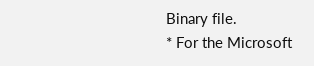Binary file.
* For the Microsoft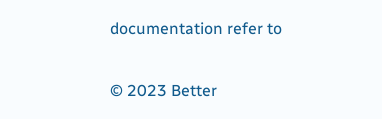documentation refer to


© 2023 Better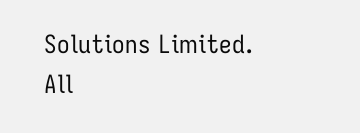Solutions Limited. All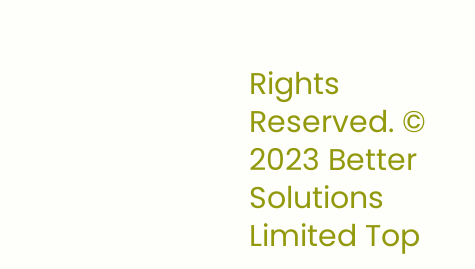Rights Reserved. © 2023 Better Solutions Limited Top